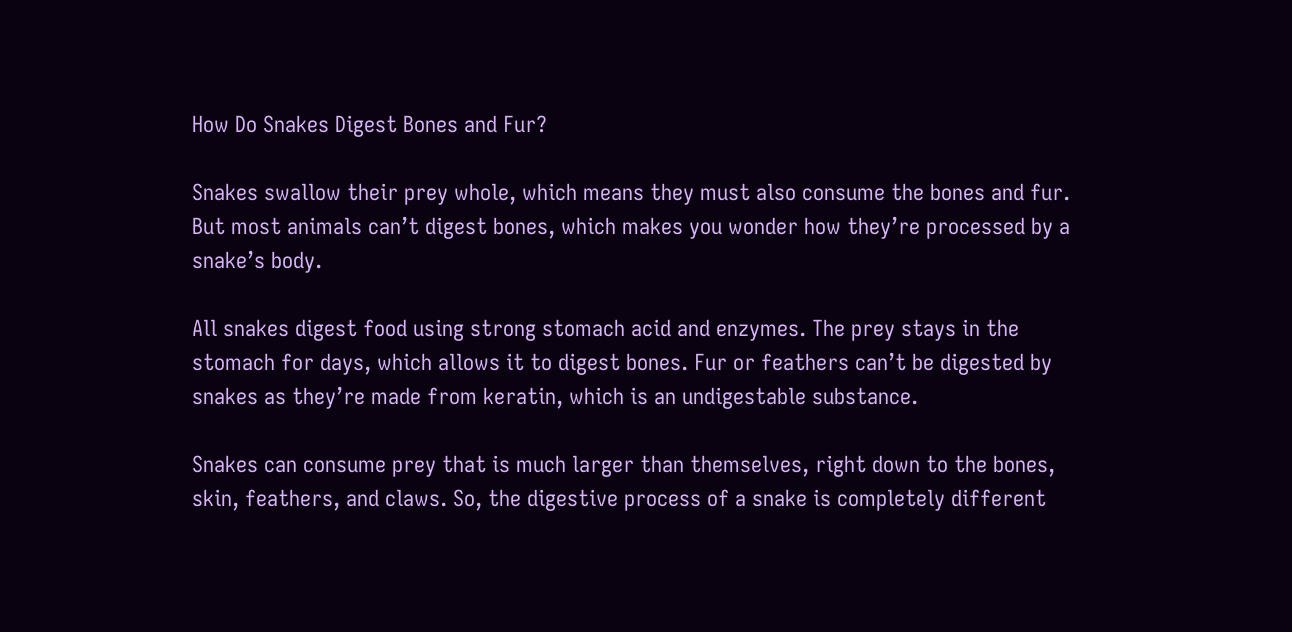How Do Snakes Digest Bones and Fur?

Snakes swallow their prey whole, which means they must also consume the bones and fur. But most animals can’t digest bones, which makes you wonder how they’re processed by a snake’s body.

All snakes digest food using strong stomach acid and enzymes. The prey stays in the stomach for days, which allows it to digest bones. Fur or feathers can’t be digested by snakes as they’re made from keratin, which is an undigestable substance.

Snakes can consume prey that is much larger than themselves, right down to the bones, skin, feathers, and claws. So, the digestive process of a snake is completely different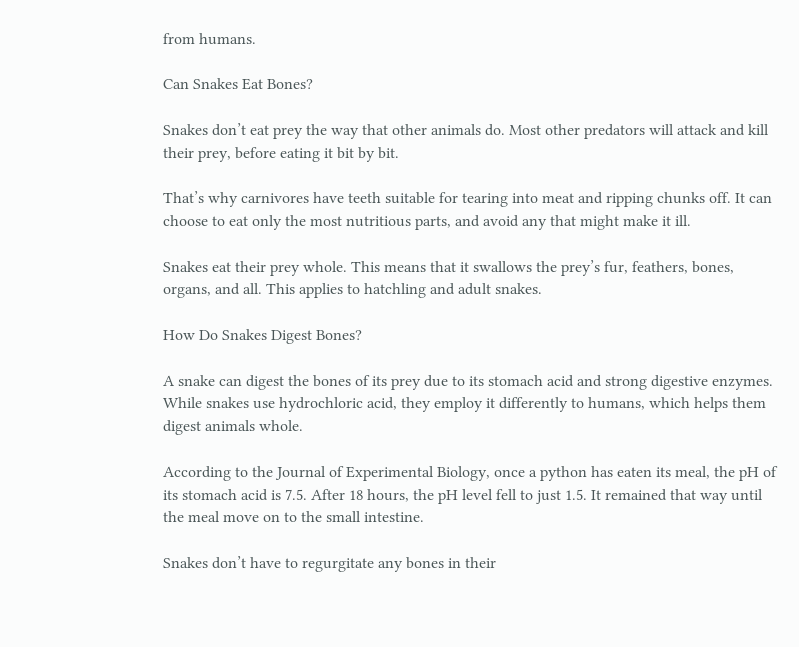from humans.

Can Snakes Eat Bones?

Snakes don’t eat prey the way that other animals do. Most other predators will attack and kill their prey, before eating it bit by bit.

That’s why carnivores have teeth suitable for tearing into meat and ripping chunks off. It can choose to eat only the most nutritious parts, and avoid any that might make it ill.

Snakes eat their prey whole. This means that it swallows the prey’s fur, feathers, bones, organs, and all. This applies to hatchling and adult snakes.

How Do Snakes Digest Bones?

A snake can digest the bones of its prey due to its stomach acid and strong digestive enzymes. While snakes use hydrochloric acid, they employ it differently to humans, which helps them digest animals whole.

According to the Journal of Experimental Biology, once a python has eaten its meal, the pH of its stomach acid is 7.5. After 18 hours, the pH level fell to just 1.5. It remained that way until the meal move on to the small intestine.

Snakes don’t have to regurgitate any bones in their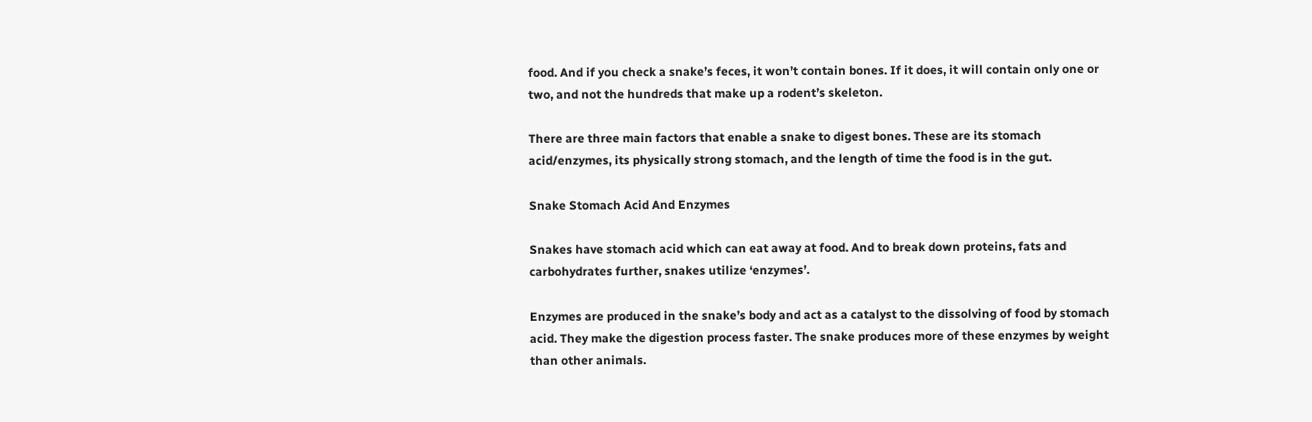food. And if you check a snake’s feces, it won’t contain bones. If it does, it will contain only one or two, and not the hundreds that make up a rodent’s skeleton.

There are three main factors that enable a snake to digest bones. These are its stomach acid/enzymes, its physically strong stomach, and the length of time the food is in the gut.

Snake Stomach Acid And Enzymes

Snakes have stomach acid which can eat away at food. And to break down proteins, fats and carbohydrates further, snakes utilize ‘enzymes’.

Enzymes are produced in the snake’s body and act as a catalyst to the dissolving of food by stomach acid. They make the digestion process faster. The snake produces more of these enzymes by weight than other animals.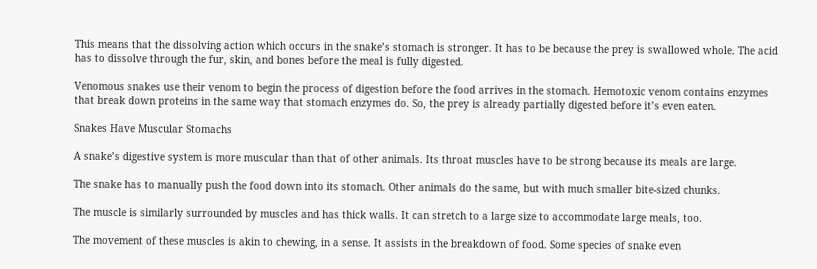This means that the dissolving action which occurs in the snake’s stomach is stronger. It has to be because the prey is swallowed whole. The acid has to dissolve through the fur, skin, and bones before the meal is fully digested.

Venomous snakes use their venom to begin the process of digestion before the food arrives in the stomach. Hemotoxic venom contains enzymes that break down proteins in the same way that stomach enzymes do. So, the prey is already partially digested before it’s even eaten.

Snakes Have Muscular Stomachs

A snake’s digestive system is more muscular than that of other animals. Its throat muscles have to be strong because its meals are large.

The snake has to manually push the food down into its stomach. Other animals do the same, but with much smaller bite-sized chunks.

The muscle is similarly surrounded by muscles and has thick walls. It can stretch to a large size to accommodate large meals, too.

The movement of these muscles is akin to chewing, in a sense. It assists in the breakdown of food. Some species of snake even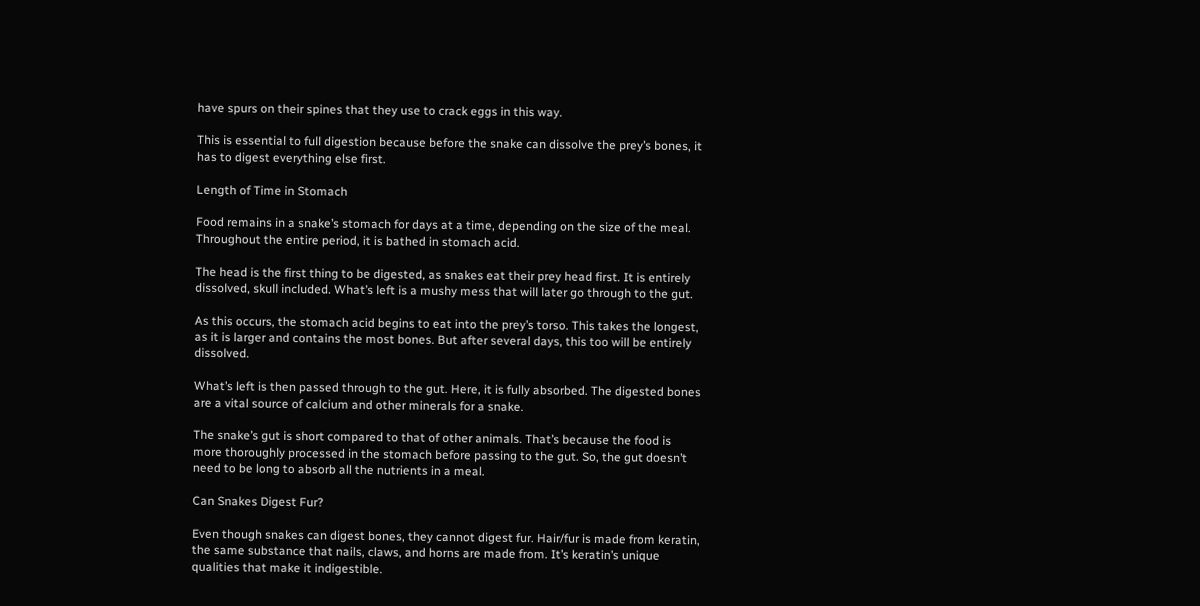have spurs on their spines that they use to crack eggs in this way.

This is essential to full digestion because before the snake can dissolve the prey’s bones, it has to digest everything else first.

Length of Time in Stomach

Food remains in a snake’s stomach for days at a time, depending on the size of the meal. Throughout the entire period, it is bathed in stomach acid.

The head is the first thing to be digested, as snakes eat their prey head first. It is entirely dissolved, skull included. What’s left is a mushy mess that will later go through to the gut.

As this occurs, the stomach acid begins to eat into the prey’s torso. This takes the longest, as it is larger and contains the most bones. But after several days, this too will be entirely dissolved.

What’s left is then passed through to the gut. Here, it is fully absorbed. The digested bones are a vital source of calcium and other minerals for a snake.

The snake’s gut is short compared to that of other animals. That’s because the food is more thoroughly processed in the stomach before passing to the gut. So, the gut doesn’t need to be long to absorb all the nutrients in a meal.

Can Snakes Digest Fur?

Even though snakes can digest bones, they cannot digest fur. Hair/fur is made from keratin, the same substance that nails, claws, and horns are made from. It’s keratin’s unique qualities that make it indigestible.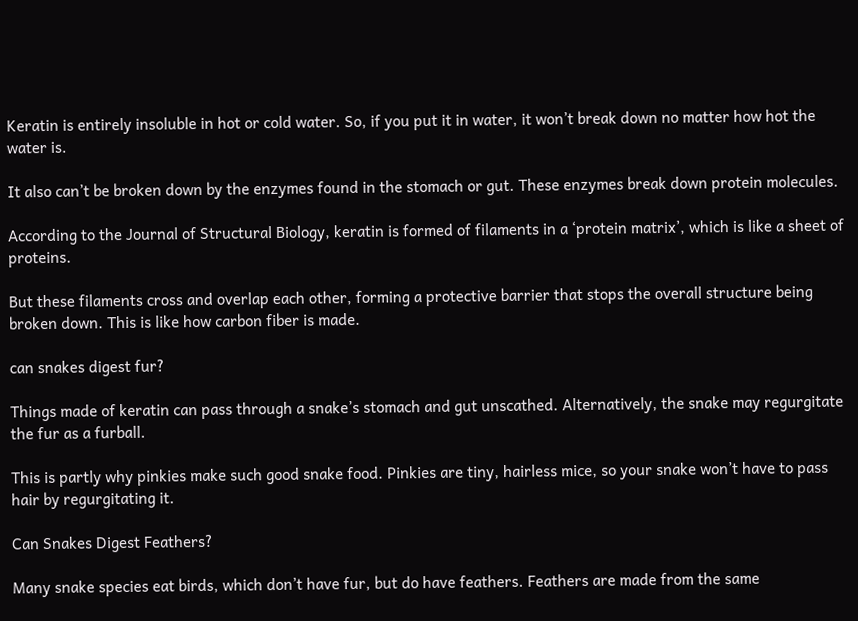Keratin is entirely insoluble in hot or cold water. So, if you put it in water, it won’t break down no matter how hot the water is.

It also can’t be broken down by the enzymes found in the stomach or gut. These enzymes break down protein molecules.

According to the Journal of Structural Biology, keratin is formed of filaments in a ‘protein matrix’, which is like a sheet of proteins.

But these filaments cross and overlap each other, forming a protective barrier that stops the overall structure being broken down. This is like how carbon fiber is made.

can snakes digest fur?

Things made of keratin can pass through a snake’s stomach and gut unscathed. Alternatively, the snake may regurgitate the fur as a furball.

This is partly why pinkies make such good snake food. Pinkies are tiny, hairless mice, so your snake won’t have to pass hair by regurgitating it.

Can Snakes Digest Feathers?

Many snake species eat birds, which don’t have fur, but do have feathers. Feathers are made from the same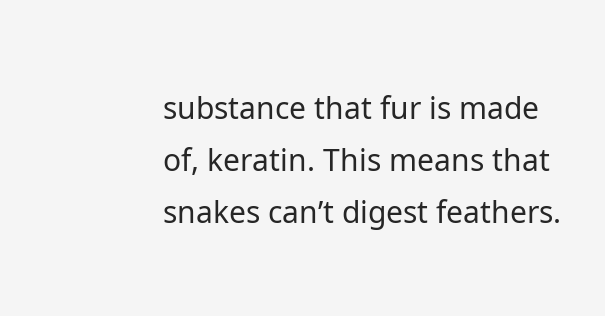substance that fur is made of, keratin. This means that snakes can’t digest feathers.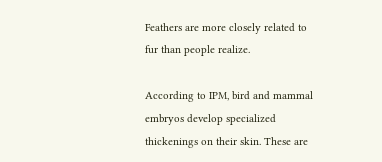Feathers are more closely related to fur than people realize.

According to IPM, bird and mammal embryos develop specialized thickenings on their skin. These are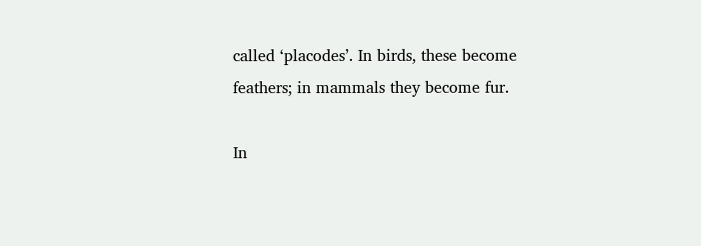called ‘placodes’. In birds, these become feathers; in mammals they become fur.

In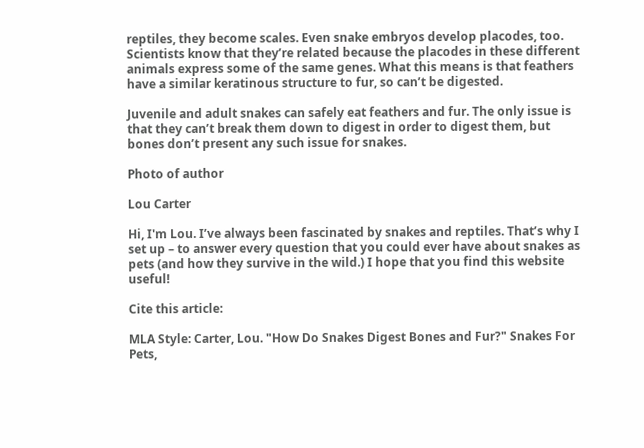reptiles, they become scales. Even snake embryos develop placodes, too. Scientists know that they’re related because the placodes in these different animals express some of the same genes. What this means is that feathers have a similar keratinous structure to fur, so can’t be digested.

Juvenile and adult snakes can safely eat feathers and fur. The only issue is that they can’t break them down to digest in order to digest them, but bones don’t present any such issue for snakes.

Photo of author

Lou Carter

Hi, I'm Lou. I’ve always been fascinated by snakes and reptiles. That’s why I set up – to answer every question that you could ever have about snakes as pets (and how they survive in the wild.) I hope that you find this website useful!

Cite this article:

MLA Style: Carter, Lou. "How Do Snakes Digest Bones and Fur?" Snakes For Pets,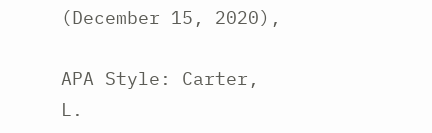(December 15, 2020),

APA Style: Carter, L.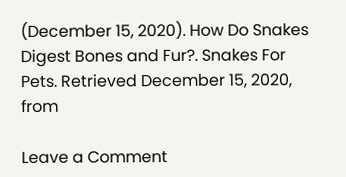(December 15, 2020). How Do Snakes Digest Bones and Fur?. Snakes For Pets. Retrieved December 15, 2020, from

Leave a Comment